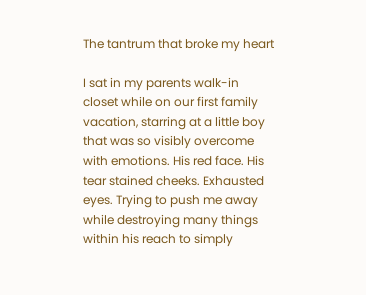The tantrum that broke my heart

I sat in my parents walk-in closet while on our first family vacation, starring at a little boy that was so visibly overcome with emotions. His red face. His tear stained cheeks. Exhausted eyes. Trying to push me away while destroying many things within his reach to simply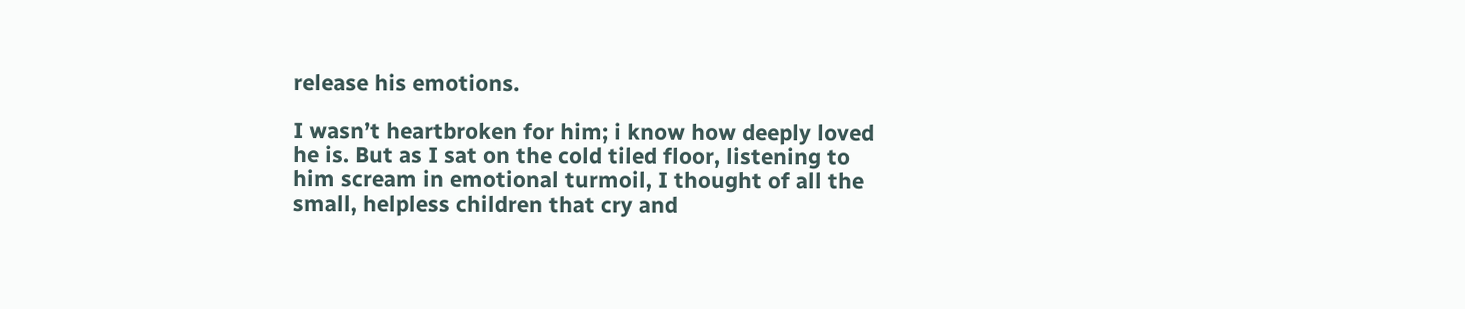release his emotions.

I wasn’t heartbroken for him; i know how deeply loved he is. But as I sat on the cold tiled floor, listening to him scream in emotional turmoil, I thought of all the small, helpless children that cry and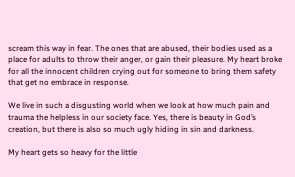scream this way in fear. The ones that are abused, their bodies used as a place for adults to throw their anger, or gain their pleasure. My heart broke for all the innocent children crying out for someone to bring them safety that get no embrace in response.

We live in such a disgusting world when we look at how much pain and trauma the helpless in our society face. Yes, there is beauty in God’s creation, but there is also so much ugly hiding in sin and darkness.

My heart gets so heavy for the little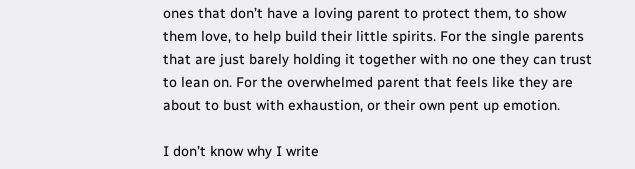ones that don’t have a loving parent to protect them, to show them love, to help build their little spirits. For the single parents that are just barely holding it together with no one they can trust to lean on. For the overwhelmed parent that feels like they are about to bust with exhaustion, or their own pent up emotion.

I don’t know why I write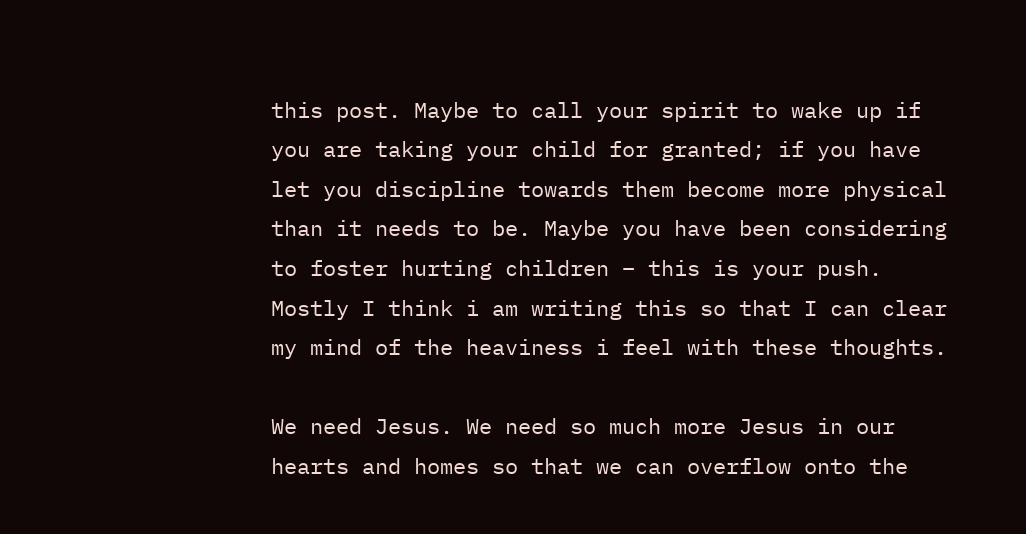this post. Maybe to call your spirit to wake up if you are taking your child for granted; if you have let you discipline towards them become more physical than it needs to be. Maybe you have been considering to foster hurting children – this is your push. Mostly I think i am writing this so that I can clear my mind of the heaviness i feel with these thoughts.

We need Jesus. We need so much more Jesus in our hearts and homes so that we can overflow onto the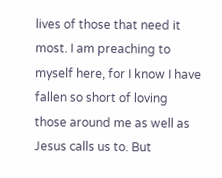lives of those that need it most. I am preaching to myself here, for I know I have fallen so short of loving those around me as well as Jesus calls us to. But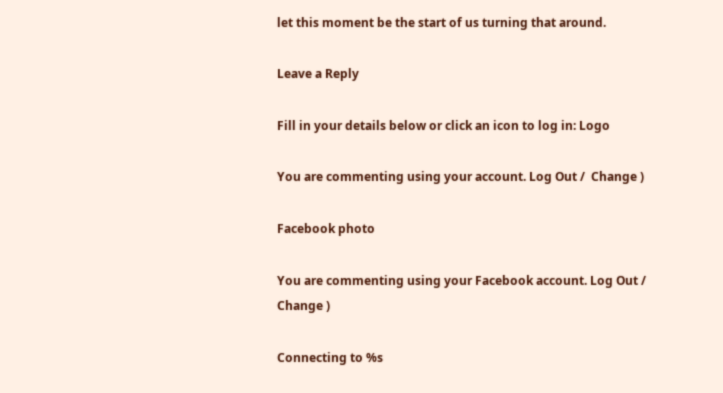let this moment be the start of us turning that around.

Leave a Reply

Fill in your details below or click an icon to log in: Logo

You are commenting using your account. Log Out /  Change )

Facebook photo

You are commenting using your Facebook account. Log Out /  Change )

Connecting to %s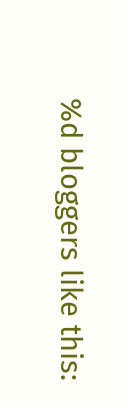%d bloggers like this: